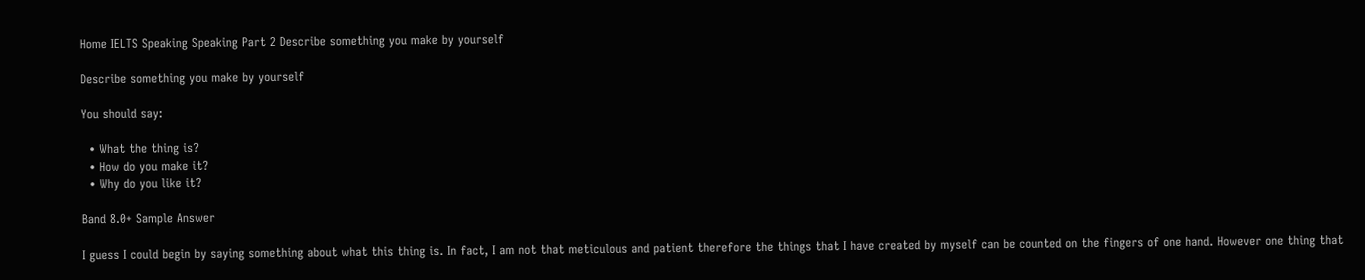Home IELTS Speaking Speaking Part 2 Describe something you make by yourself

Describe something you make by yourself

You should say:

  • What the thing is?
  • How do you make it?
  • Why do you like it?

Band 8.0+ Sample Answer

I guess I could begin by saying something about what this thing is. In fact, I am not that meticulous and patient therefore the things that I have created by myself can be counted on the fingers of one hand. However one thing that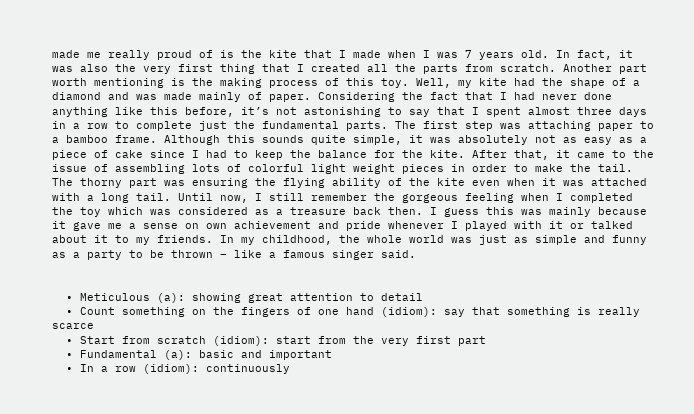made me really proud of is the kite that I made when I was 7 years old. In fact, it was also the very first thing that I created all the parts from scratch. Another part worth mentioning is the making process of this toy. Well, my kite had the shape of a diamond and was made mainly of paper. Considering the fact that I had never done anything like this before, it’s not astonishing to say that I spent almost three days in a row to complete just the fundamental parts. The first step was attaching paper to a bamboo frame. Although this sounds quite simple, it was absolutely not as easy as a piece of cake since I had to keep the balance for the kite. After that, it came to the issue of assembling lots of colorful light weight pieces in order to make the tail. The thorny part was ensuring the flying ability of the kite even when it was attached with a long tail. Until now, I still remember the gorgeous feeling when I completed the toy which was considered as a treasure back then. I guess this was mainly because it gave me a sense on own achievement and pride whenever I played with it or talked about it to my friends. In my childhood, the whole world was just as simple and funny as a party to be thrown – like a famous singer said.


  • Meticulous (a): showing great attention to detail
  • Count something on the fingers of one hand (idiom): say that something is really scarce
  • Start from scratch (idiom): start from the very first part
  • Fundamental (a): basic and important
  • In a row (idiom): continuously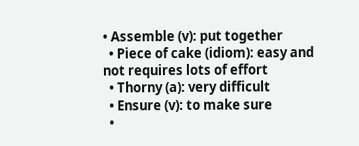• Assemble (v): put together
  • Piece of cake (idiom): easy and not requires lots of effort
  • Thorny (a): very difficult
  • Ensure (v): to make sure
  •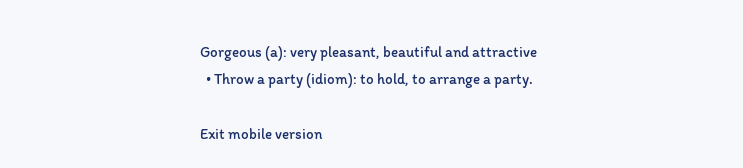Gorgeous (a): very pleasant, beautiful and attractive
  • Throw a party (idiom): to hold, to arrange a party.

Exit mobile version